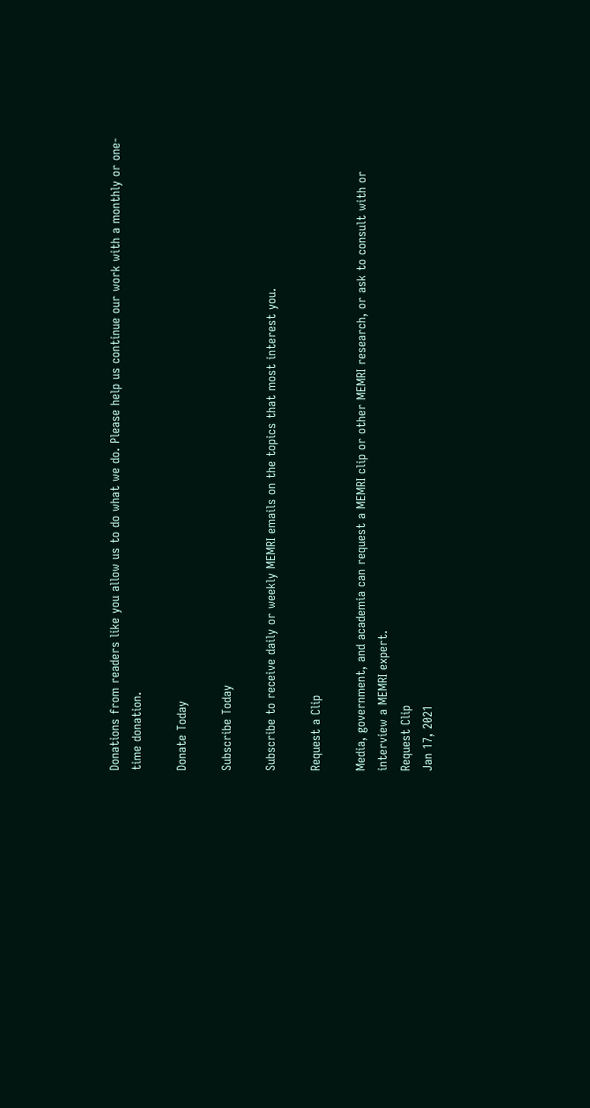Donations from readers like you allow us to do what we do. Please help us continue our work with a monthly or one-time donation.

Donate Today

Subscribe Today

Subscribe to receive daily or weekly MEMRI emails on the topics that most interest you.

Request a Clip

Media, government, and academia can request a MEMRI clip or other MEMRI research, or ask to consult with or interview a MEMRI expert.
Request Clip
Jan 17, 2021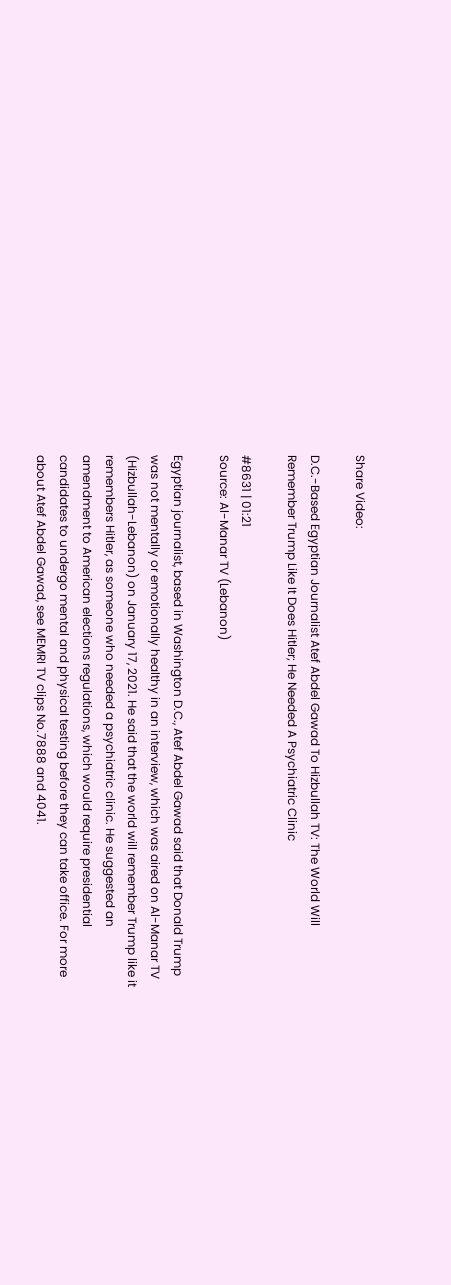Share Video:

D.C.-Based Egyptian Journalist Atef Abdel Gawad To Hizbullah TV: The World Will Remember Trump Like It Does Hitler; He Needed A Psychiatric Clinic

#8631 | 01:21
Source: Al-Manar TV (Lebanon)

Egyptian journalist, based in Washington D.C., Atef Abdel Gawad said that Donald Trump was not mentally or emotionally healthy in an interview, which was aired on Al-Manar TV (Hizbullah-Lebanon) on January 17, 2021. He said that the world will remember Trump like it remembers Hitler, as someone who needed a psychiatric clinic. He suggested an amendment to American elections regulations, which would require presidential candidates to undergo mental and physical testing before they can take office. For more about Atef Abdel Gawad, see MEMRI TV clips No.7888 and 4041.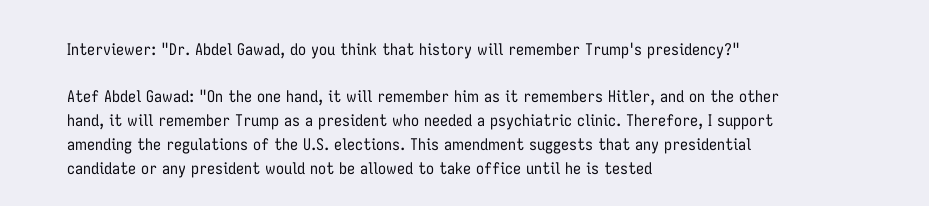Interviewer: "Dr. Abdel Gawad, do you think that history will remember Trump's presidency?"

Atef Abdel Gawad: "On the one hand, it will remember him as it remembers Hitler, and on the other hand, it will remember Trump as a president who needed a psychiatric clinic. Therefore, I support amending the regulations of the U.S. elections. This amendment suggests that any presidential candidate or any president would not be allowed to take office until he is tested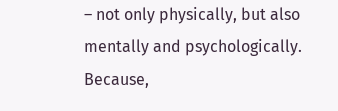– not only physically, but also mentally and psychologically. Because,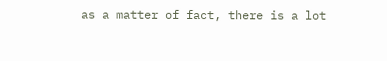as a matter of fact, there is a lot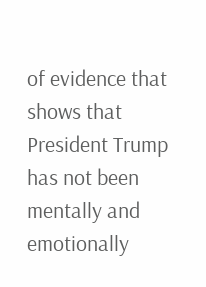of evidence that shows that President Trump has not been mentally and emotionally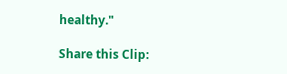healthy."

Share this Clip: